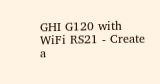GHI G120 with WiFi RS21 - Create a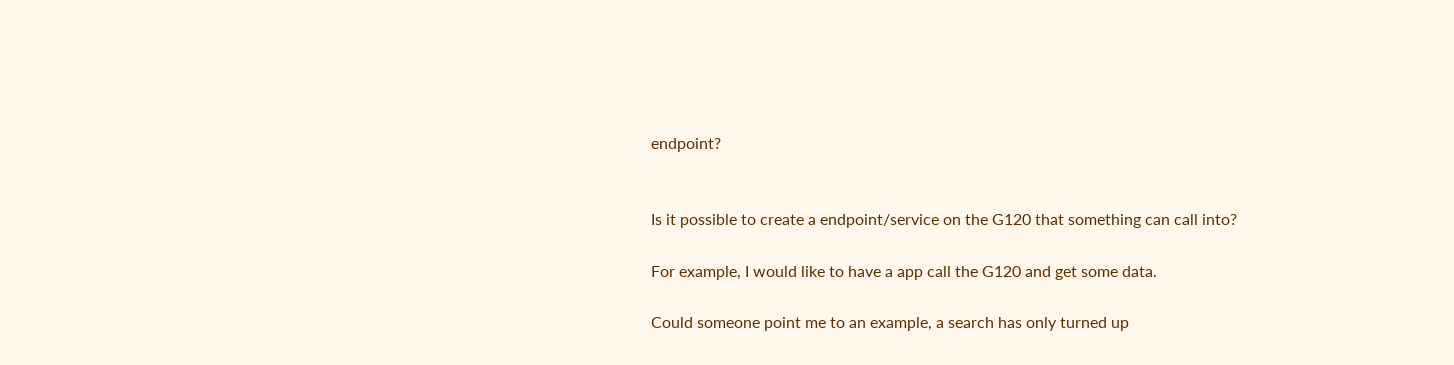endpoint?


Is it possible to create a endpoint/service on the G120 that something can call into?

For example, I would like to have a app call the G120 and get some data.

Could someone point me to an example, a search has only turned up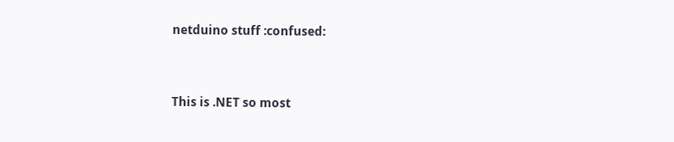netduino stuff :confused:


This is .NET so most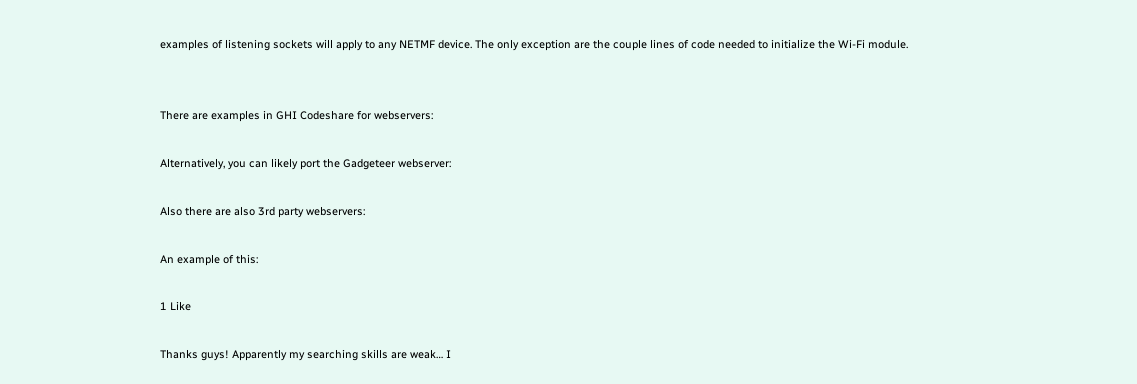examples of listening sockets will apply to any NETMF device. The only exception are the couple lines of code needed to initialize the Wi-Fi module.


There are examples in GHI Codeshare for webservers:

Alternatively, you can likely port the Gadgeteer webserver:

Also there are also 3rd party webservers:

An example of this:

1 Like

Thanks guys! Apparently my searching skills are weak… I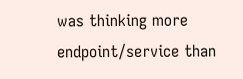was thinking more endpoint/service than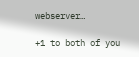webserver…

+1 to both of you